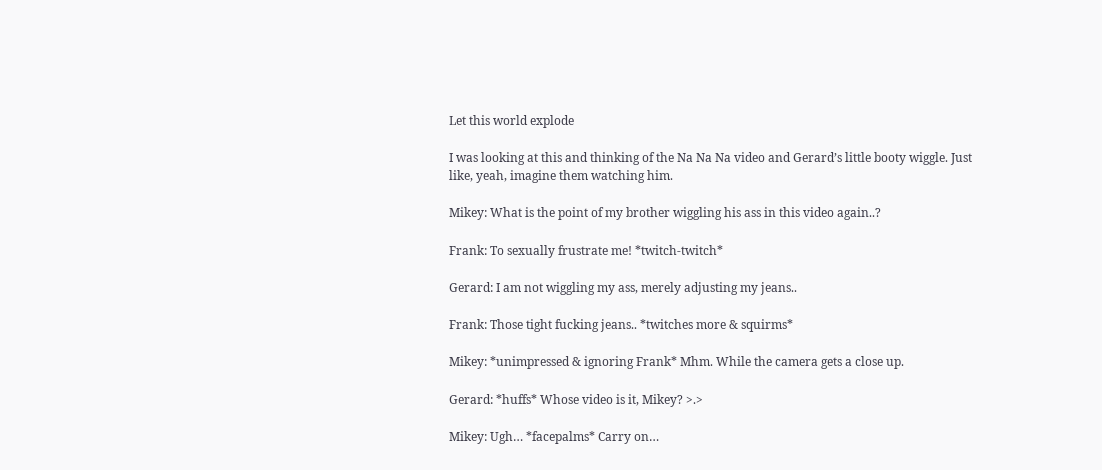Let this world explode

I was looking at this and thinking of the Na Na Na video and Gerard’s little booty wiggle. Just like, yeah, imagine them watching him.

Mikey: What is the point of my brother wiggling his ass in this video again..?

Frank: To sexually frustrate me! *twitch-twitch*

Gerard: I am not wiggling my ass, merely adjusting my jeans..

Frank: Those tight fucking jeans.. *twitches more & squirms*

Mikey: *unimpressed & ignoring Frank* Mhm. While the camera gets a close up.

Gerard: *huffs* Whose video is it, Mikey? >.>

Mikey: Ugh… *facepalms* Carry on…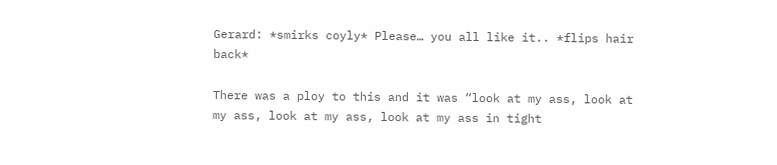Gerard: *smirks coyly* Please… you all like it.. *flips hair back*

There was a ploy to this and it was “look at my ass, look at my ass, look at my ass, look at my ass in tight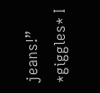jeans!” *giggles* I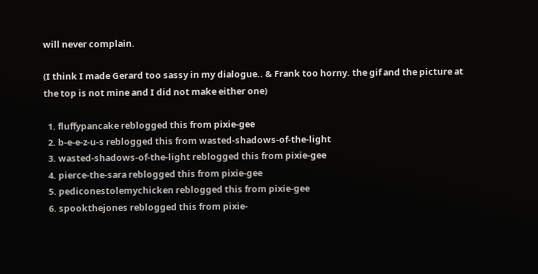will never complain.

(I think I made Gerard too sassy in my dialogue.. & Frank too horny. the gif and the picture at the top is not mine and I did not make either one)

  1. fluffypancake reblogged this from pixie-gee
  2. b-e-e-z-u-s reblogged this from wasted-shadows-of-the-light
  3. wasted-shadows-of-the-light reblogged this from pixie-gee
  4. pierce-the-sara reblogged this from pixie-gee
  5. pediconestolemychicken reblogged this from pixie-gee
  6. spookthejones reblogged this from pixie-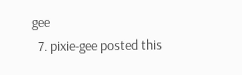gee
  7. pixie-gee posted this